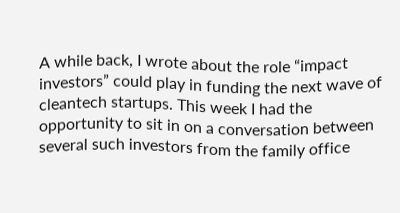A while back, I wrote about the role “impact investors” could play in funding the next wave of cleantech startups. This week I had the opportunity to sit in on a conversation between several such investors from the family office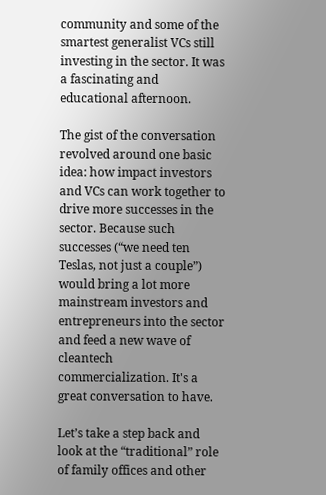community and some of the smartest generalist VCs still investing in the sector. It was a fascinating and educational afternoon.

The gist of the conversation revolved around one basic idea: how impact investors and VCs can work together to drive more successes in the sector. Because such successes (“we need ten Teslas, not just a couple”) would bring a lot more mainstream investors and entrepreneurs into the sector and feed a new wave of cleantech commercialization. It's a great conversation to have.

Let’s take a step back and look at the “traditional” role of family offices and other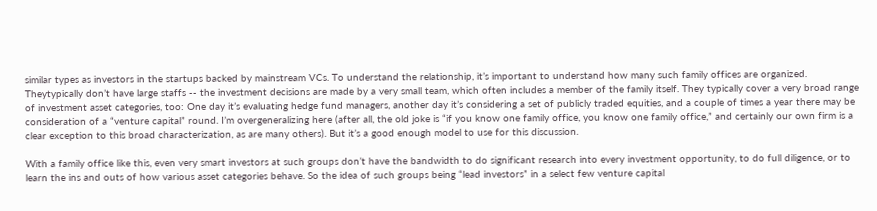similar types as investors in the startups backed by mainstream VCs. To understand the relationship, it’s important to understand how many such family offices are organized. Theytypically don’t have large staffs -- the investment decisions are made by a very small team, which often includes a member of the family itself. They typically cover a very broad range of investment asset categories, too: One day it’s evaluating hedge fund managers, another day it’s considering a set of publicly traded equities, and a couple of times a year there may be consideration of a “venture capital” round. I’m overgeneralizing here (after all, the old joke is “if you know one family office, you know one family office,” and certainly our own firm is a clear exception to this broad characterization, as are many others). But it’s a good enough model to use for this discussion.

With a family office like this, even very smart investors at such groups don’t have the bandwidth to do significant research into every investment opportunity, to do full diligence, or to learn the ins and outs of how various asset categories behave. So the idea of such groups being “lead investors” in a select few venture capital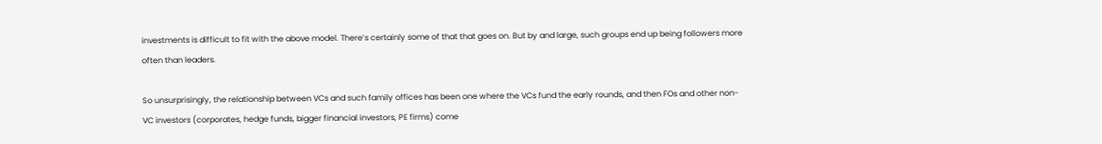investments is difficult to fit with the above model. There’s certainly some of that that goes on. But by and large, such groups end up being followers more often than leaders.

So unsurprisingly, the relationship between VCs and such family offices has been one where the VCs fund the early rounds, and then FOs and other non-VC investors (corporates, hedge funds, bigger financial investors, PE firms) come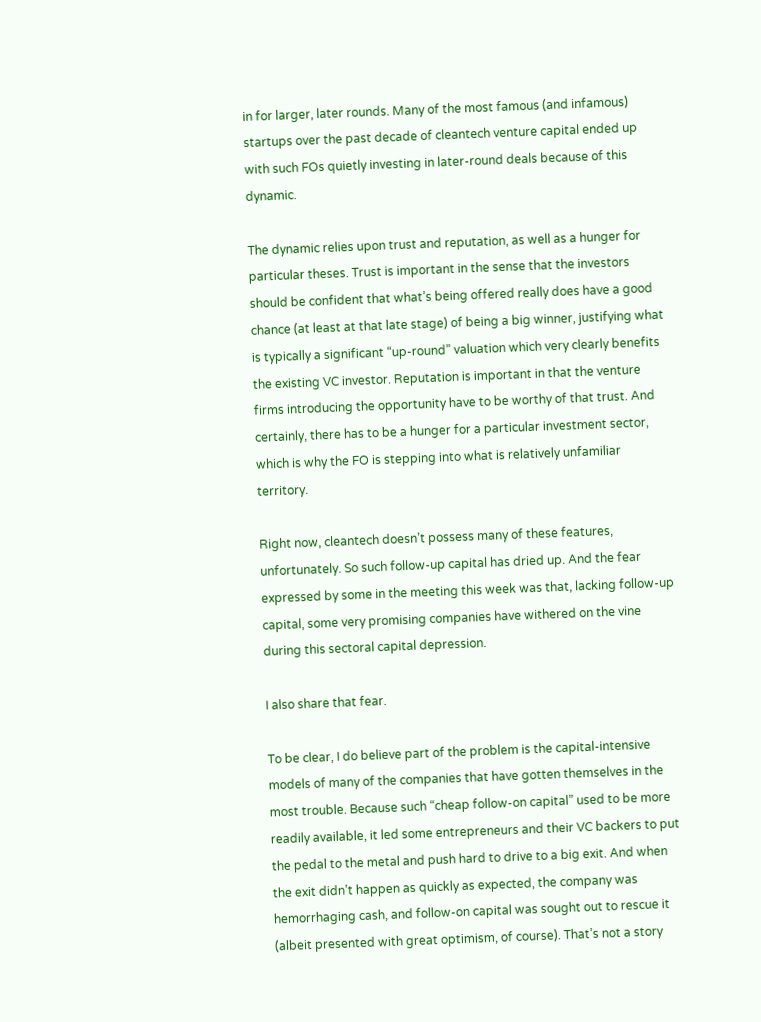in for larger, later rounds. Many of the most famous (and infamous) startups over the past decade of cleantech venture capital ended up with such FOs quietly investing in later-round deals because of this dynamic.

The dynamic relies upon trust and reputation, as well as a hunger for particular theses. Trust is important in the sense that the investors should be confident that what’s being offered really does have a good chance (at least at that late stage) of being a big winner, justifying what is typically a significant “up-round” valuation which very clearly benefits the existing VC investor. Reputation is important in that the venture firms introducing the opportunity have to be worthy of that trust. And certainly, there has to be a hunger for a particular investment sector, which is why the FO is stepping into what is relatively unfamiliar territory.

Right now, cleantech doesn’t possess many of these features, unfortunately. So such follow-up capital has dried up. And the fear expressed by some in the meeting this week was that, lacking follow-up capital, some very promising companies have withered on the vine during this sectoral capital depression.

I also share that fear.

To be clear, I do believe part of the problem is the capital-intensive models of many of the companies that have gotten themselves in the most trouble. Because such “cheap follow-on capital” used to be more readily available, it led some entrepreneurs and their VC backers to put the pedal to the metal and push hard to drive to a big exit. And when the exit didn’t happen as quickly as expected, the company was hemorrhaging cash, and follow-on capital was sought out to rescue it (albeit presented with great optimism, of course). That’s not a story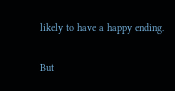likely to have a happy ending.

But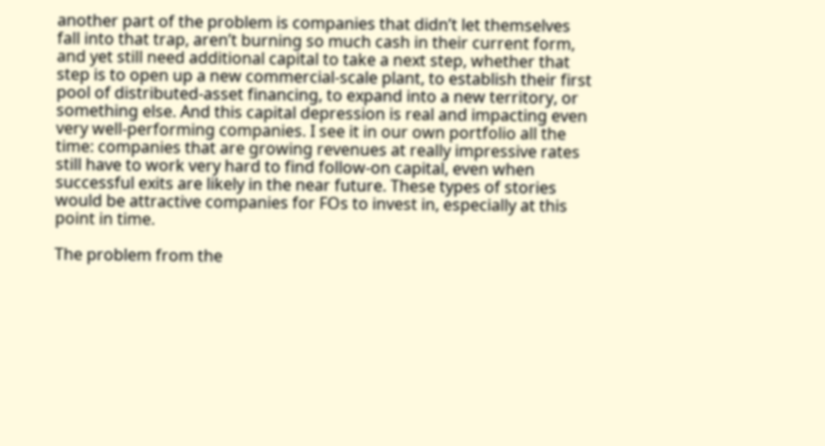another part of the problem is companies that didn’t let themselves fall into that trap, aren’t burning so much cash in their current form, and yet still need additional capital to take a next step, whether that step is to open up a new commercial-scale plant, to establish their first pool of distributed-asset financing, to expand into a new territory, or something else. And this capital depression is real and impacting even very well-performing companies. I see it in our own portfolio all the time: companies that are growing revenues at really impressive rates still have to work very hard to find follow-on capital, even when successful exits are likely in the near future. These types of stories would be attractive companies for FOs to invest in, especially at this point in time.

The problem from the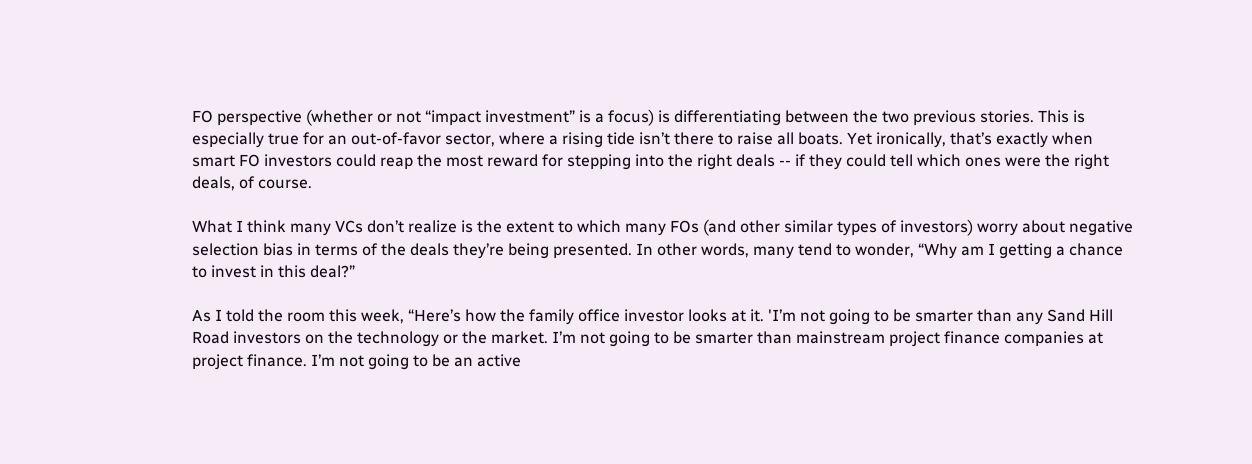FO perspective (whether or not “impact investment” is a focus) is differentiating between the two previous stories. This is especially true for an out-of-favor sector, where a rising tide isn’t there to raise all boats. Yet ironically, that’s exactly when smart FO investors could reap the most reward for stepping into the right deals -- if they could tell which ones were the right deals, of course.

What I think many VCs don’t realize is the extent to which many FOs (and other similar types of investors) worry about negative selection bias in terms of the deals they’re being presented. In other words, many tend to wonder, “Why am I getting a chance to invest in this deal?”

As I told the room this week, “Here’s how the family office investor looks at it. 'I’m not going to be smarter than any Sand Hill Road investors on the technology or the market. I’m not going to be smarter than mainstream project finance companies at project finance. I’m not going to be an active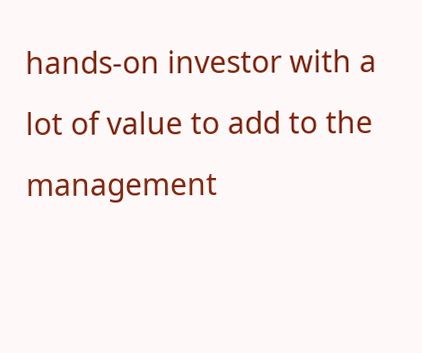hands-on investor with a lot of value to add to the management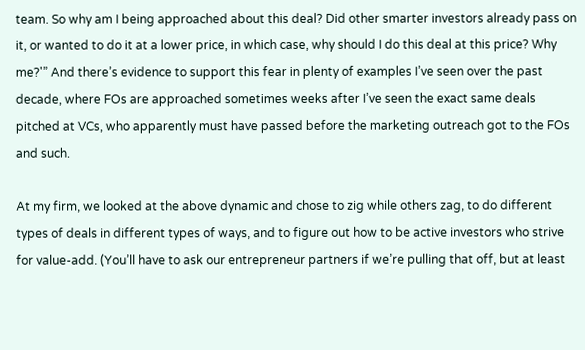team. So why am I being approached about this deal? Did other smarter investors already pass on it, or wanted to do it at a lower price, in which case, why should I do this deal at this price? Why me?'” And there’s evidence to support this fear in plenty of examples I’ve seen over the past decade, where FOs are approached sometimes weeks after I’ve seen the exact same deals pitched at VCs, who apparently must have passed before the marketing outreach got to the FOs and such.

At my firm, we looked at the above dynamic and chose to zig while others zag, to do different types of deals in different types of ways, and to figure out how to be active investors who strive for value-add. (You’ll have to ask our entrepreneur partners if we’re pulling that off, but at least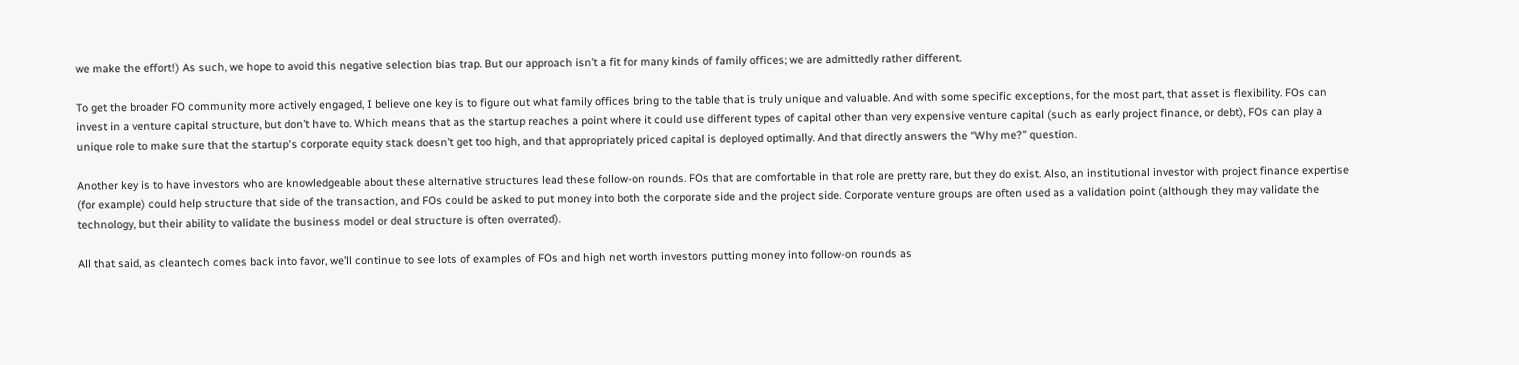we make the effort!) As such, we hope to avoid this negative selection bias trap. But our approach isn’t a fit for many kinds of family offices; we are admittedly rather different.

To get the broader FO community more actively engaged, I believe one key is to figure out what family offices bring to the table that is truly unique and valuable. And with some specific exceptions, for the most part, that asset is flexibility. FOs can invest in a venture capital structure, but don’t have to. Which means that as the startup reaches a point where it could use different types of capital other than very expensive venture capital (such as early project finance, or debt), FOs can play a unique role to make sure that the startup's corporate equity stack doesn’t get too high, and that appropriately priced capital is deployed optimally. And that directly answers the “Why me?” question.

Another key is to have investors who are knowledgeable about these alternative structures lead these follow-on rounds. FOs that are comfortable in that role are pretty rare, but they do exist. Also, an institutional investor with project finance expertise (for example) could help structure that side of the transaction, and FOs could be asked to put money into both the corporate side and the project side. Corporate venture groups are often used as a validation point (although they may validate the technology, but their ability to validate the business model or deal structure is often overrated).

All that said, as cleantech comes back into favor, we’ll continue to see lots of examples of FOs and high net worth investors putting money into follow-on rounds as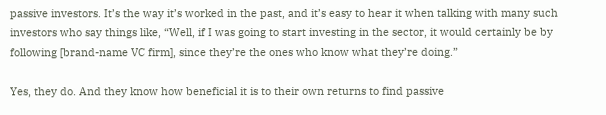passive investors. It’s the way it’s worked in the past, and it’s easy to hear it when talking with many such investors who say things like, “Well, if I was going to start investing in the sector, it would certainly be by following [brand-name VC firm], since they’re the ones who know what they’re doing.”

Yes, they do. And they know how beneficial it is to their own returns to find passive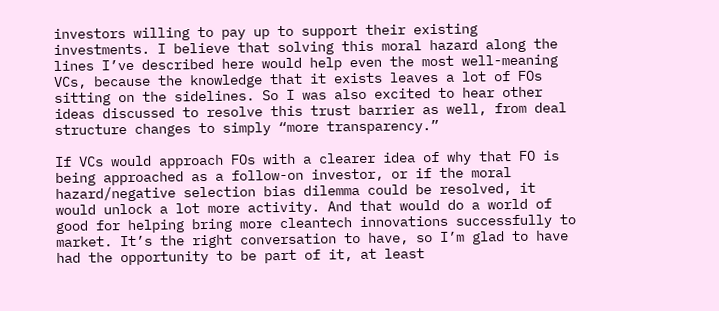investors willing to pay up to support their existing investments. I believe that solving this moral hazard along the lines I’ve described here would help even the most well-meaning VCs, because the knowledge that it exists leaves a lot of FOs sitting on the sidelines. So I was also excited to hear other ideas discussed to resolve this trust barrier as well, from deal structure changes to simply “more transparency.”

If VCs would approach FOs with a clearer idea of why that FO is being approached as a follow-on investor, or if the moral hazard/negative selection bias dilemma could be resolved, it would unlock a lot more activity. And that would do a world of good for helping bring more cleantech innovations successfully to market. It’s the right conversation to have, so I’m glad to have had the opportunity to be part of it, at least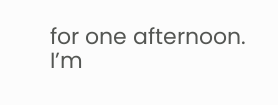for one afternoon. I’m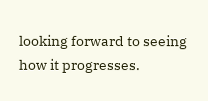looking forward to seeing how it progresses.